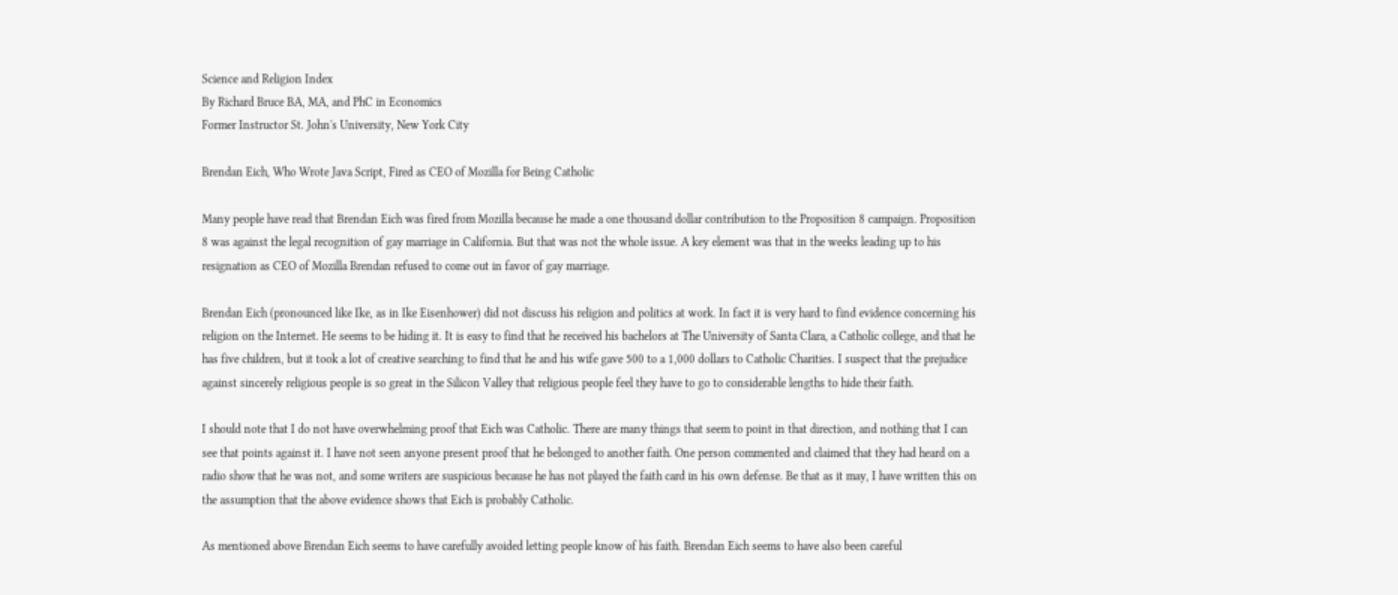Science and Religion Index
By Richard Bruce BA, MA, and PhC in Economics
Former Instructor St. John's University, New York City

Brendan Eich, Who Wrote Java Script, Fired as CEO of Mozilla for Being Catholic

Many people have read that Brendan Eich was fired from Mozilla because he made a one thousand dollar contribution to the Proposition 8 campaign. Proposition 8 was against the legal recognition of gay marriage in California. But that was not the whole issue. A key element was that in the weeks leading up to his resignation as CEO of Mozilla Brendan refused to come out in favor of gay marriage.

Brendan Eich (pronounced like Ike, as in Ike Eisenhower) did not discuss his religion and politics at work. In fact it is very hard to find evidence concerning his religion on the Internet. He seems to be hiding it. It is easy to find that he received his bachelors at The University of Santa Clara, a Catholic college, and that he has five children, but it took a lot of creative searching to find that he and his wife gave 500 to a 1,000 dollars to Catholic Charities. I suspect that the prejudice against sincerely religious people is so great in the Silicon Valley that religious people feel they have to go to considerable lengths to hide their faith.

I should note that I do not have overwhelming proof that Eich was Catholic. There are many things that seem to point in that direction, and nothing that I can see that points against it. I have not seen anyone present proof that he belonged to another faith. One person commented and claimed that they had heard on a radio show that he was not, and some writers are suspicious because he has not played the faith card in his own defense. Be that as it may, I have written this on the assumption that the above evidence shows that Eich is probably Catholic.

As mentioned above Brendan Eich seems to have carefully avoided letting people know of his faith. Brendan Eich seems to have also been careful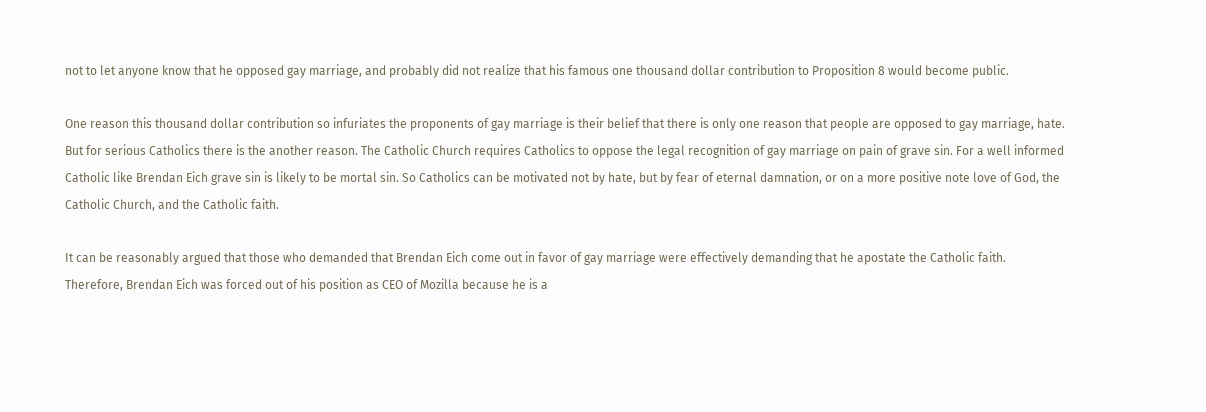not to let anyone know that he opposed gay marriage, and probably did not realize that his famous one thousand dollar contribution to Proposition 8 would become public.

One reason this thousand dollar contribution so infuriates the proponents of gay marriage is their belief that there is only one reason that people are opposed to gay marriage, hate. But for serious Catholics there is the another reason. The Catholic Church requires Catholics to oppose the legal recognition of gay marriage on pain of grave sin. For a well informed Catholic like Brendan Eich grave sin is likely to be mortal sin. So Catholics can be motivated not by hate, but by fear of eternal damnation, or on a more positive note love of God, the Catholic Church, and the Catholic faith.

It can be reasonably argued that those who demanded that Brendan Eich come out in favor of gay marriage were effectively demanding that he apostate the Catholic faith. Therefore, Brendan Eich was forced out of his position as CEO of Mozilla because he is a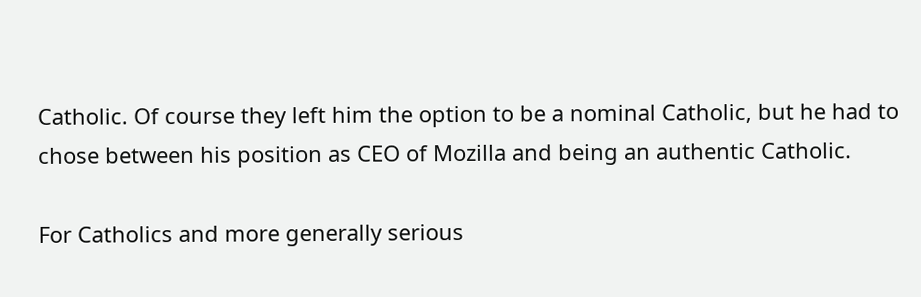Catholic. Of course they left him the option to be a nominal Catholic, but he had to chose between his position as CEO of Mozilla and being an authentic Catholic.

For Catholics and more generally serious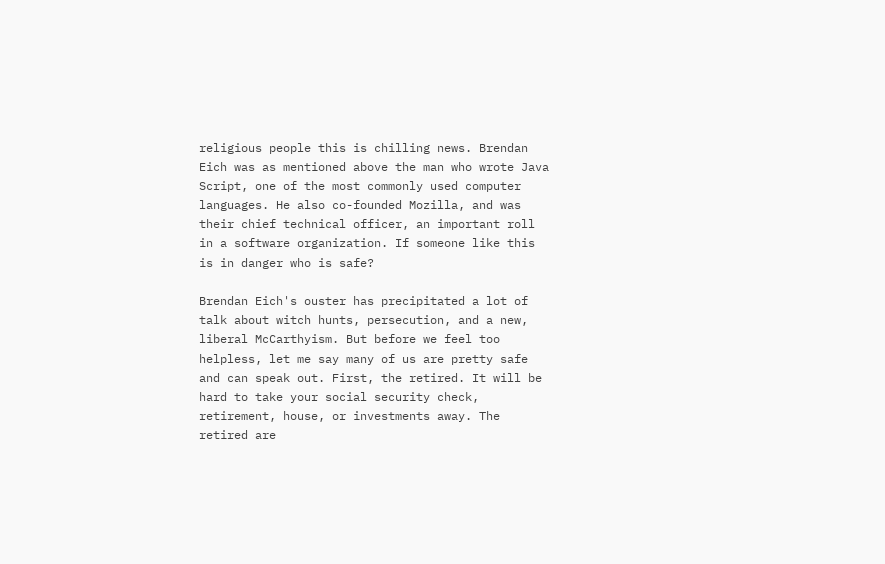religious people this is chilling news. Brendan Eich was as mentioned above the man who wrote Java Script, one of the most commonly used computer languages. He also co-founded Mozilla, and was their chief technical officer, an important roll in a software organization. If someone like this is in danger who is safe?

Brendan Eich's ouster has precipitated a lot of talk about witch hunts, persecution, and a new, liberal McCarthyism. But before we feel too helpless, let me say many of us are pretty safe and can speak out. First, the retired. It will be hard to take your social security check, retirement, house, or investments away. The retired are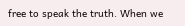free to speak the truth. When we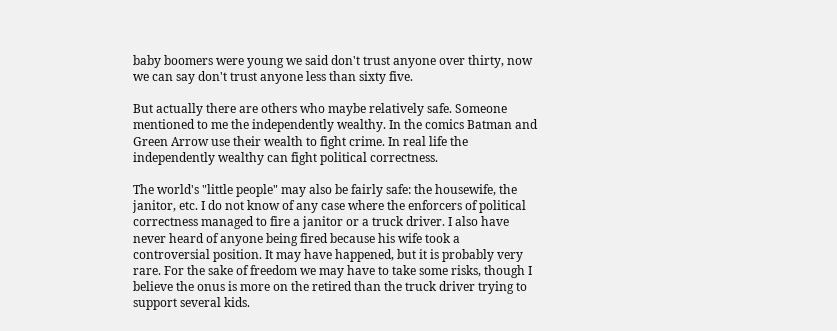baby boomers were young we said don't trust anyone over thirty, now we can say don't trust anyone less than sixty five.

But actually there are others who maybe relatively safe. Someone mentioned to me the independently wealthy. In the comics Batman and Green Arrow use their wealth to fight crime. In real life the independently wealthy can fight political correctness.

The world's "little people" may also be fairly safe: the housewife, the janitor, etc. I do not know of any case where the enforcers of political correctness managed to fire a janitor or a truck driver. I also have never heard of anyone being fired because his wife took a controversial position. It may have happened, but it is probably very rare. For the sake of freedom we may have to take some risks, though I believe the onus is more on the retired than the truck driver trying to support several kids.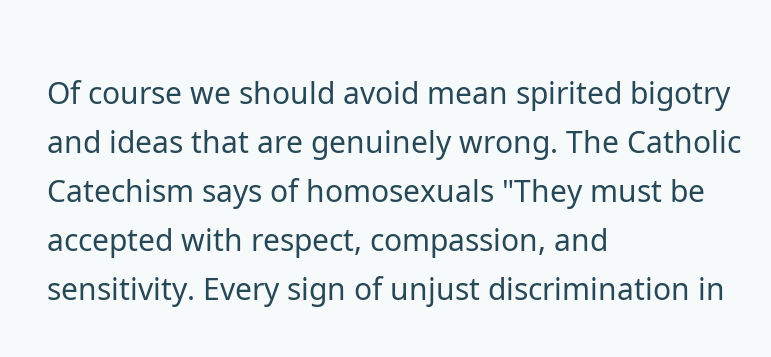Of course we should avoid mean spirited bigotry and ideas that are genuinely wrong. The Catholic Catechism says of homosexuals "They must be accepted with respect, compassion, and sensitivity. Every sign of unjust discrimination in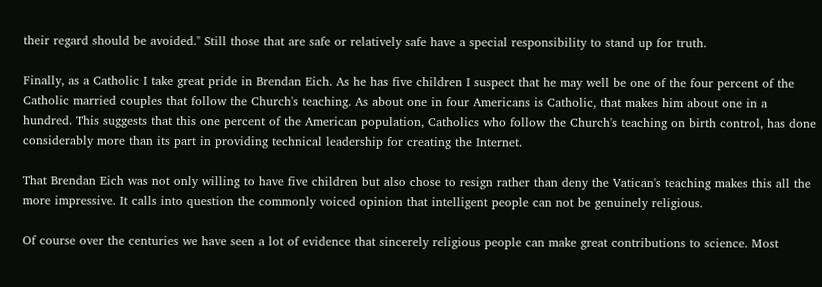their regard should be avoided." Still those that are safe or relatively safe have a special responsibility to stand up for truth.

Finally, as a Catholic I take great pride in Brendan Eich. As he has five children I suspect that he may well be one of the four percent of the Catholic married couples that follow the Church's teaching. As about one in four Americans is Catholic, that makes him about one in a hundred. This suggests that this one percent of the American population, Catholics who follow the Church's teaching on birth control, has done considerably more than its part in providing technical leadership for creating the Internet.

That Brendan Eich was not only willing to have five children but also chose to resign rather than deny the Vatican's teaching makes this all the more impressive. It calls into question the commonly voiced opinion that intelligent people can not be genuinely religious.

Of course over the centuries we have seen a lot of evidence that sincerely religious people can make great contributions to science. Most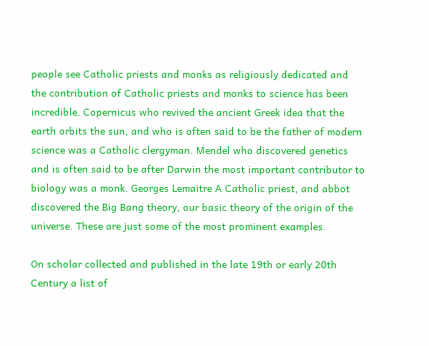people see Catholic priests and monks as religiously dedicated and the contribution of Catholic priests and monks to science has been incredible. Copernicus who revived the ancient Greek idea that the earth orbits the sun, and who is often said to be the father of modern science was a Catholic clergyman. Mendel who discovered genetics and is often said to be after Darwin the most important contributor to biology was a monk. Georges Lemaitre A Catholic priest, and abbot discovered the Big Bang theory, our basic theory of the origin of the universe. These are just some of the most prominent examples.

On scholar collected and published in the late 19th or early 20th Century a list of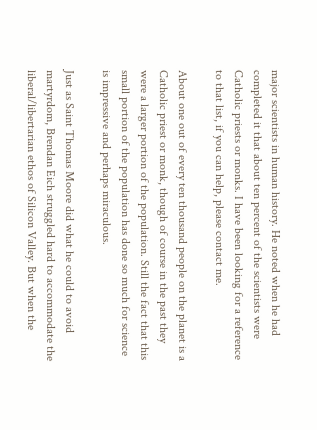major scientists in human history. He noted when he had completed it that about ten percent of the scientists were Catholic priests or monks. I have been looking for a reference to that list, if you can help, please contact me.

About one out of every ten thousand people on the planet is a Catholic priest or monk, though of course in the past they were a larger portion of the population. Still the fact that this small portion of the population has done so much for science is impressive and perhaps miraculous.

Just as Saint Thomas Moore did what he could to avoid martyrdom, Brendan Eich struggled hard to accommodate the liberal/libertarian ethos of Silicon Valley. But when the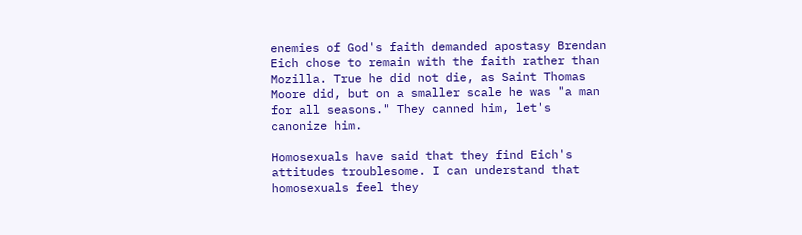enemies of God's faith demanded apostasy Brendan Eich chose to remain with the faith rather than Mozilla. True he did not die, as Saint Thomas Moore did, but on a smaller scale he was "a man for all seasons." They canned him, let's canonize him.

Homosexuals have said that they find Eich's attitudes troublesome. I can understand that homosexuals feel they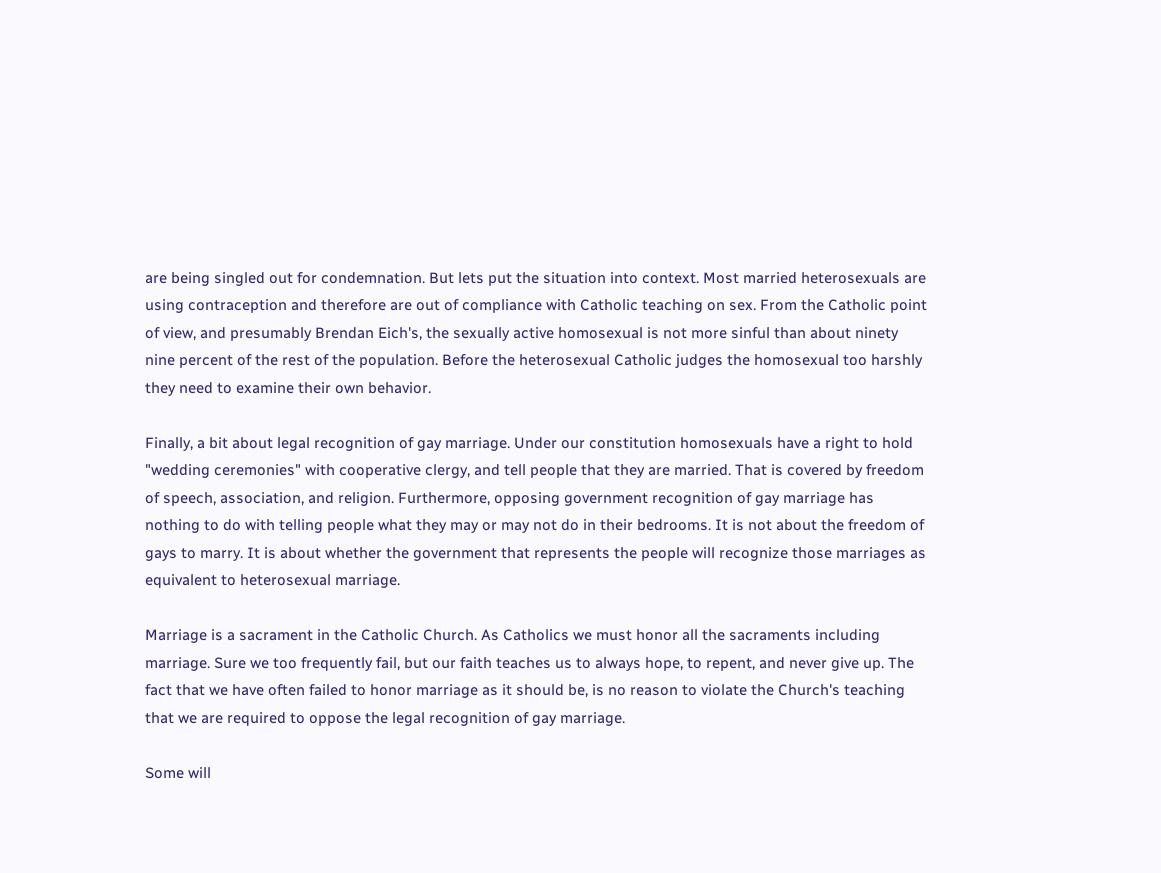are being singled out for condemnation. But lets put the situation into context. Most married heterosexuals are using contraception and therefore are out of compliance with Catholic teaching on sex. From the Catholic point of view, and presumably Brendan Eich's, the sexually active homosexual is not more sinful than about ninety nine percent of the rest of the population. Before the heterosexual Catholic judges the homosexual too harshly they need to examine their own behavior.

Finally, a bit about legal recognition of gay marriage. Under our constitution homosexuals have a right to hold "wedding ceremonies" with cooperative clergy, and tell people that they are married. That is covered by freedom of speech, association, and religion. Furthermore, opposing government recognition of gay marriage has nothing to do with telling people what they may or may not do in their bedrooms. It is not about the freedom of gays to marry. It is about whether the government that represents the people will recognize those marriages as equivalent to heterosexual marriage.

Marriage is a sacrament in the Catholic Church. As Catholics we must honor all the sacraments including marriage. Sure we too frequently fail, but our faith teaches us to always hope, to repent, and never give up. The fact that we have often failed to honor marriage as it should be, is no reason to violate the Church's teaching that we are required to oppose the legal recognition of gay marriage.

Some will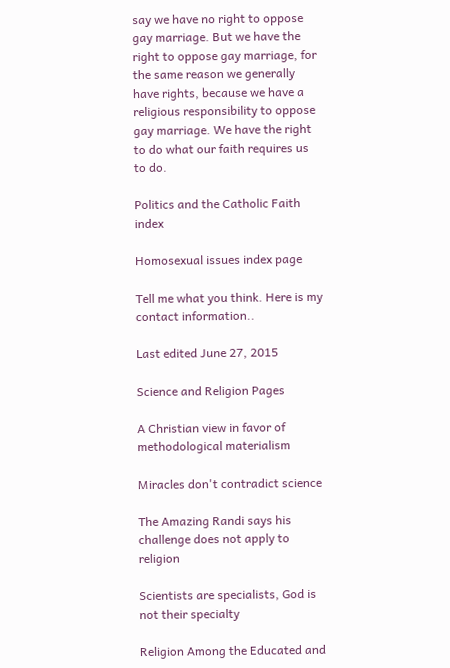say we have no right to oppose gay marriage. But we have the right to oppose gay marriage, for the same reason we generally have rights, because we have a religious responsibility to oppose gay marriage. We have the right to do what our faith requires us to do.

Politics and the Catholic Faith index

Homosexual issues index page

Tell me what you think. Here is my contact information..

Last edited June 27, 2015

Science and Religion Pages

A Christian view in favor of methodological materialism

Miracles don't contradict science

The Amazing Randi says his challenge does not apply to religion

Scientists are specialists, God is not their specialty

Religion Among the Educated and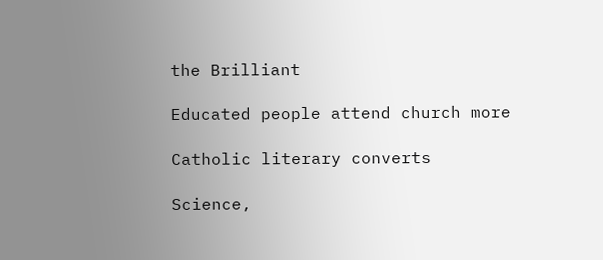the Brilliant

Educated people attend church more

Catholic literary converts

Science,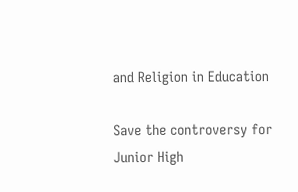and Religion in Education

Save the controversy for Junior High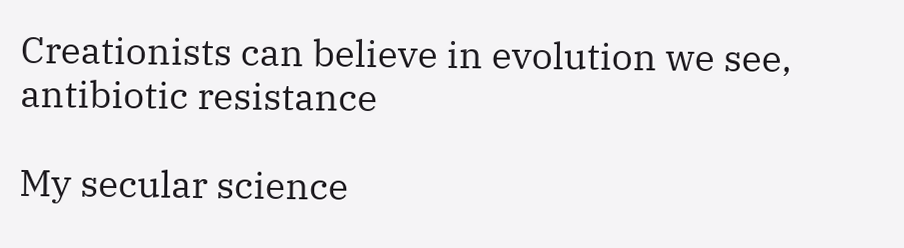Creationists can believe in evolution we see, antibiotic resistance

My secular science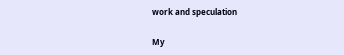work and speculation

My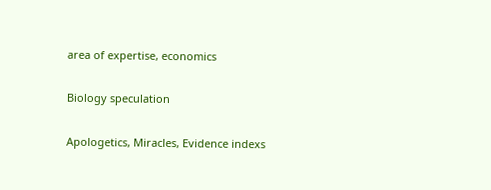area of expertise, economics

Biology speculation

Apologetics, Miracles, Evidence indexs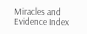Miracles and Evidence Index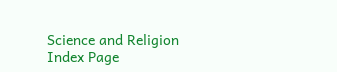Science and Religion Index Page